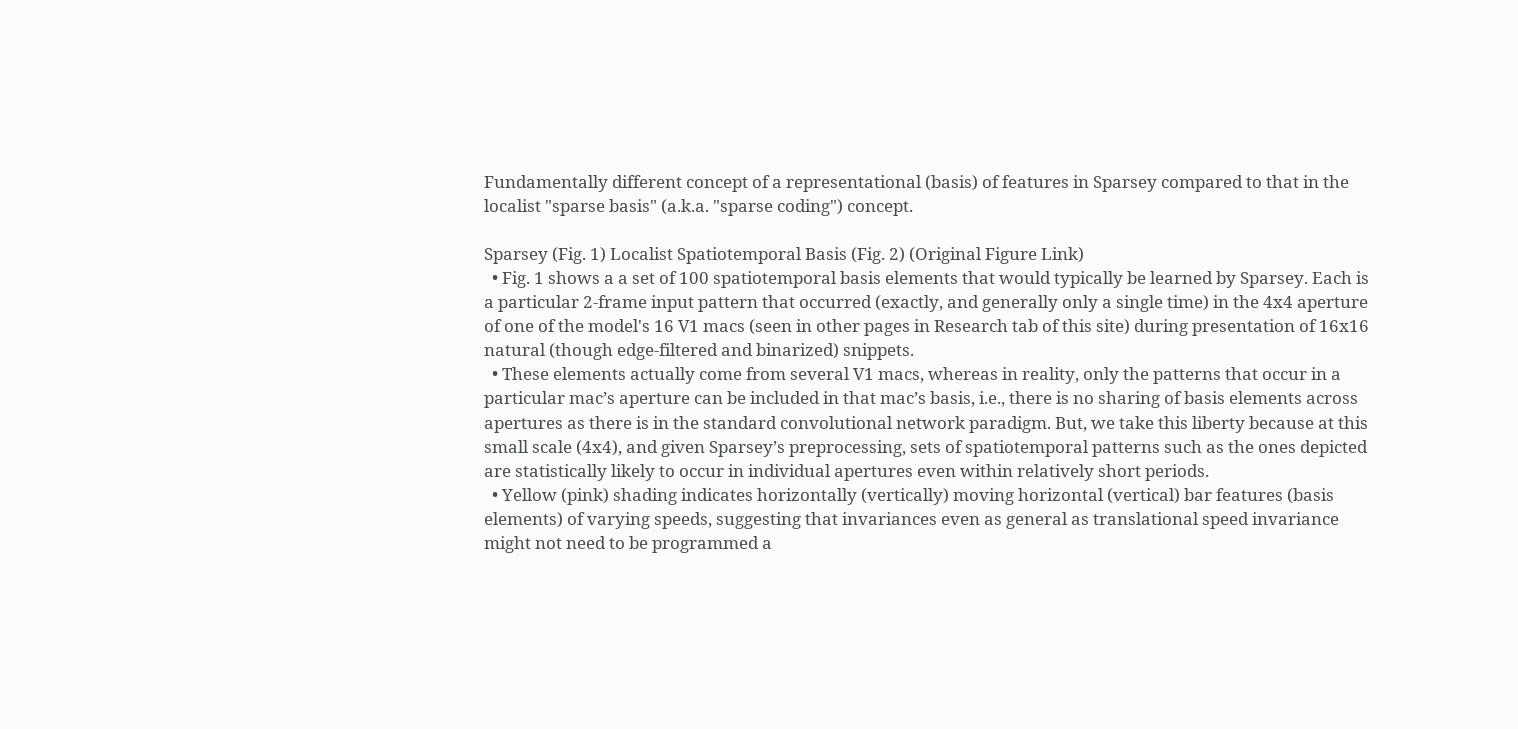Fundamentally different concept of a representational (basis) of features in Sparsey compared to that in the localist "sparse basis" (a.k.a. "sparse coding") concept.

Sparsey (Fig. 1) Localist Spatiotemporal Basis (Fig. 2) (Original Figure Link)
  • Fig. 1 shows a a set of 100 spatiotemporal basis elements that would typically be learned by Sparsey. Each is a particular 2-frame input pattern that occurred (exactly, and generally only a single time) in the 4x4 aperture of one of the model's 16 V1 macs (seen in other pages in Research tab of this site) during presentation of 16x16 natural (though edge-filtered and binarized) snippets.
  • These elements actually come from several V1 macs, whereas in reality, only the patterns that occur in a particular mac’s aperture can be included in that mac’s basis, i.e., there is no sharing of basis elements across apertures as there is in the standard convolutional network paradigm. But, we take this liberty because at this small scale (4x4), and given Sparsey’s preprocessing, sets of spatiotemporal patterns such as the ones depicted are statistically likely to occur in individual apertures even within relatively short periods.
  • Yellow (pink) shading indicates horizontally (vertically) moving horizontal (vertical) bar features (basis elements) of varying speeds, suggesting that invariances even as general as translational speed invariance might not need to be programmed a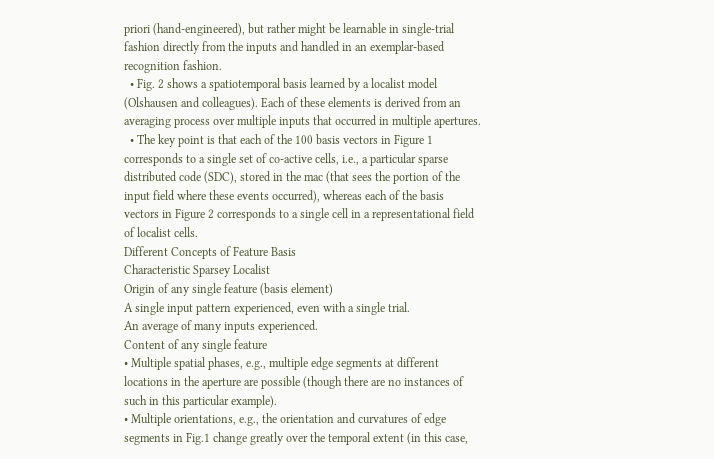priori (hand-engineered), but rather might be learnable in single-trial fashion directly from the inputs and handled in an exemplar-based recognition fashion.
  • Fig. 2 shows a spatiotemporal basis learned by a localist model (Olshausen and colleagues). Each of these elements is derived from an averaging process over multiple inputs that occurred in multiple apertures.
  • The key point is that each of the 100 basis vectors in Figure 1 corresponds to a single set of co-active cells, i.e., a particular sparse distributed code (SDC), stored in the mac (that sees the portion of the input field where these events occurred), whereas each of the basis vectors in Figure 2 corresponds to a single cell in a representational field of localist cells.
Different Concepts of Feature Basis
Characteristic Sparsey Localist
Origin of any single feature (basis element)
A single input pattern experienced, even with a single trial.
An average of many inputs experienced.
Content of any single feature
• Multiple spatial phases, e.g., multiple edge segments at different locations in the aperture are possible (though there are no instances of such in this particular example).
• Multiple orientations, e.g., the orientation and curvatures of edge segments in Fig.1 change greatly over the temporal extent (in this case,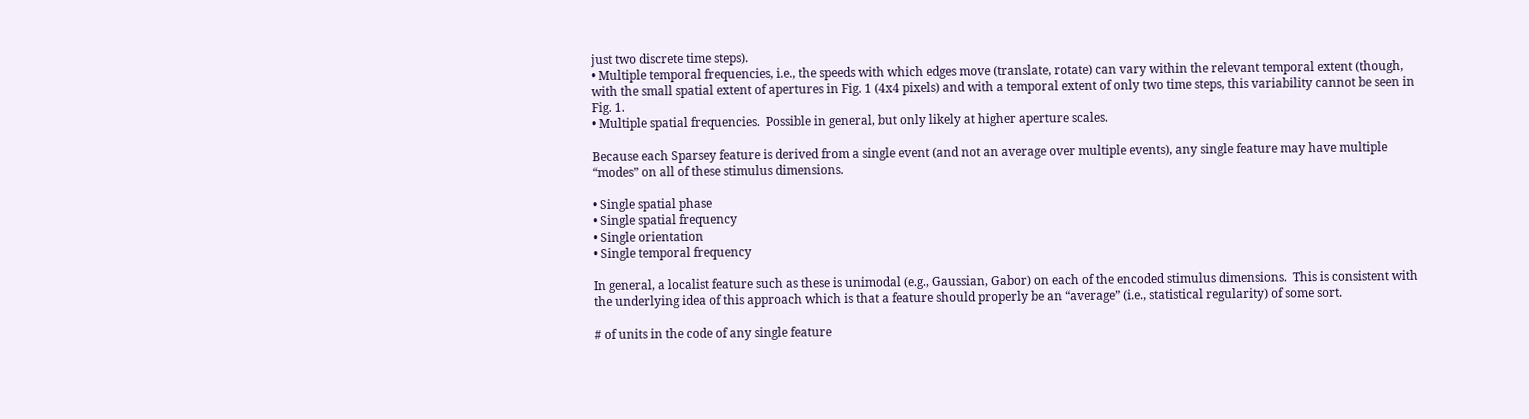just two discrete time steps).
• Multiple temporal frequencies, i.e., the speeds with which edges move (translate, rotate) can vary within the relevant temporal extent (though, with the small spatial extent of apertures in Fig. 1 (4x4 pixels) and with a temporal extent of only two time steps, this variability cannot be seen in Fig. 1.
• Multiple spatial frequencies.  Possible in general, but only likely at higher aperture scales.

Because each Sparsey feature is derived from a single event (and not an average over multiple events), any single feature may have multiple “modes” on all of these stimulus dimensions.

• Single spatial phase
• Single spatial frequency
• Single orientation
• Single temporal frequency

In general, a localist feature such as these is unimodal (e.g., Gaussian, Gabor) on each of the encoded stimulus dimensions.  This is consistent with the underlying idea of this approach which is that a feature should properly be an “average” (i.e., statistical regularity) of some sort.

# of units in the code of any single feature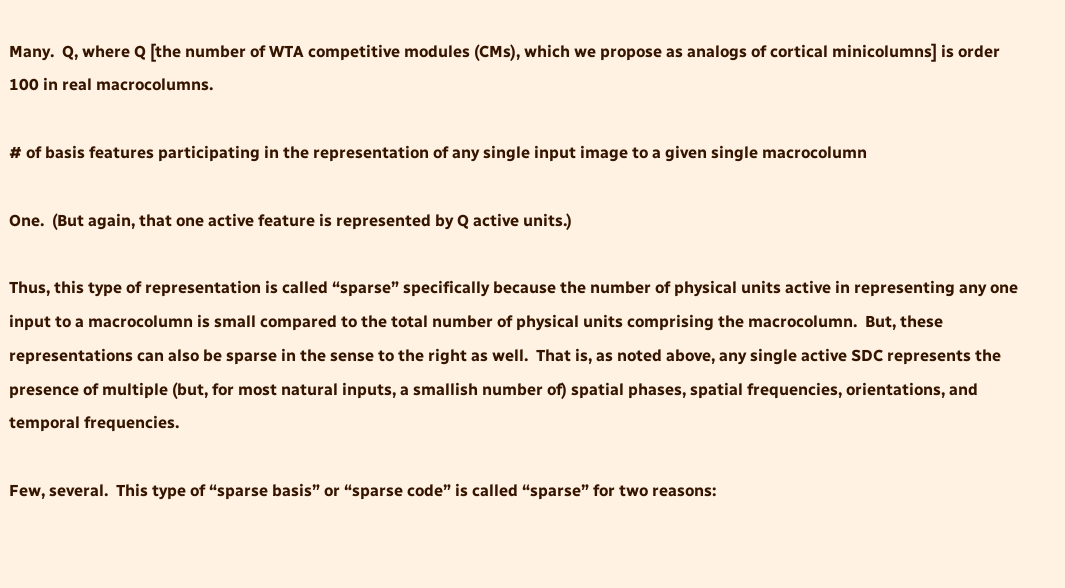Many.  Q, where Q [the number of WTA competitive modules (CMs), which we propose as analogs of cortical minicolumns] is order 100 in real macrocolumns.

# of basis features participating in the representation of any single input image to a given single macrocolumn

One.  (But again, that one active feature is represented by Q active units.)

Thus, this type of representation is called “sparse” specifically because the number of physical units active in representing any one input to a macrocolumn is small compared to the total number of physical units comprising the macrocolumn.  But, these representations can also be sparse in the sense to the right as well.  That is, as noted above, any single active SDC represents the presence of multiple (but, for most natural inputs, a smallish number of) spatial phases, spatial frequencies, orientations, and temporal frequencies.

Few, several.  This type of “sparse basis” or “sparse code” is called “sparse” for two reasons: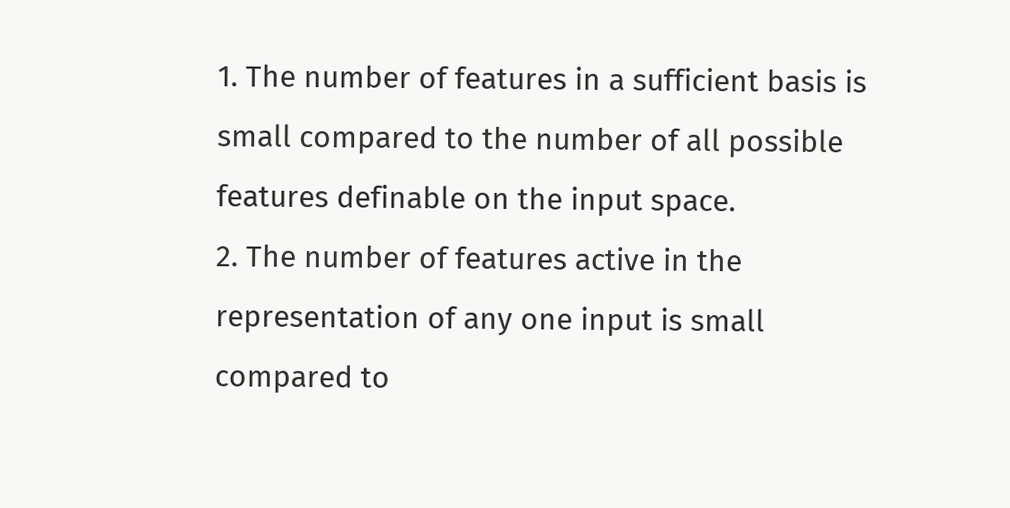1. The number of features in a sufficient basis is small compared to the number of all possible features definable on the input space.
2. The number of features active in the representation of any one input is small compared to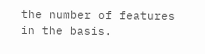the number of features in the basis.